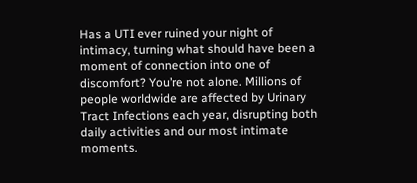Has a UTI ever ruined your night of intimacy, turning what should have been a moment of connection into one of discomfort? You’re not alone. Millions of people worldwide are affected by Urinary Tract Infections each year, disrupting both daily activities and our most intimate moments.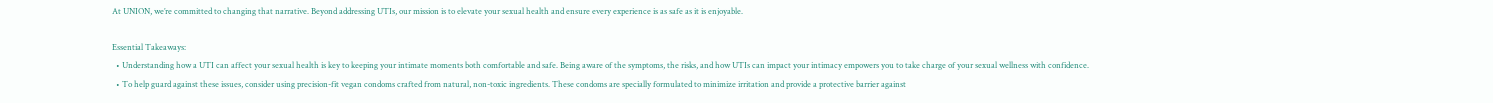At UNION, we’re committed to changing that narrative. Beyond addressing UTIs, our mission is to elevate your sexual health and ensure every experience is as safe as it is enjoyable.

Essential Takeaways:
  • Understanding how a UTI can affect your sexual health is key to keeping your intimate moments both comfortable and safe. Being aware of the symptoms, the risks, and how UTIs can impact your intimacy empowers you to take charge of your sexual wellness with confidence.
  • To help guard against these issues, consider using precision-fit vegan condoms crafted from natural, non-toxic ingredients. These condoms are specially formulated to minimize irritation and provide a protective barrier against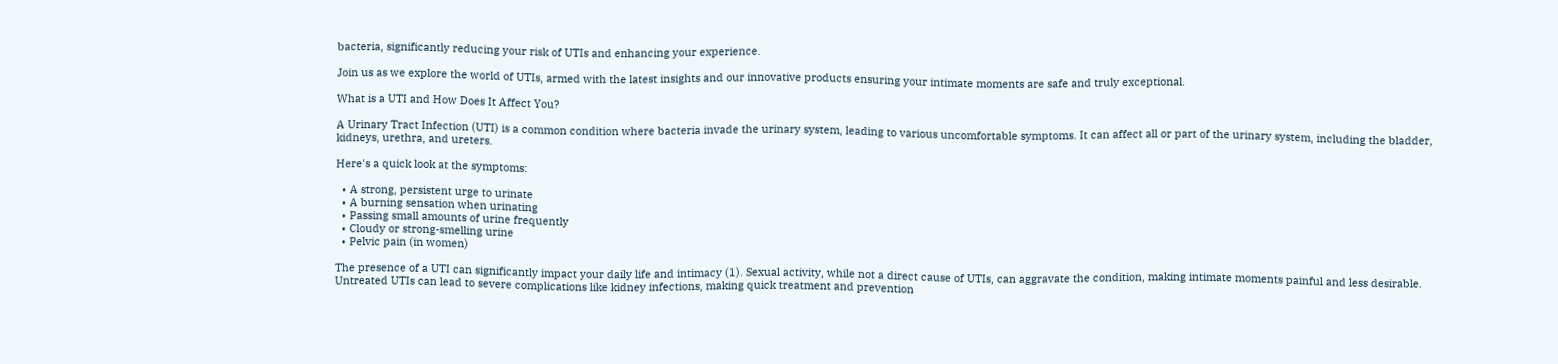bacteria, significantly reducing your risk of UTIs and enhancing your experience.

Join us as we explore the world of UTIs, armed with the latest insights and our innovative products ensuring your intimate moments are safe and truly exceptional.

What is a UTI and How Does It Affect You?

A Urinary Tract Infection (UTI) is a common condition where bacteria invade the urinary system, leading to various uncomfortable symptoms. It can affect all or part of the urinary system, including the bladder, kidneys, urethra, and ureters.

Here's a quick look at the symptoms:

  • A strong, persistent urge to urinate
  • A burning sensation when urinating
  • Passing small amounts of urine frequently
  • Cloudy or strong-smelling urine
  • Pelvic pain (in women)

The presence of a UTI can significantly impact your daily life and intimacy (1). Sexual activity, while not a direct cause of UTIs, can aggravate the condition, making intimate moments painful and less desirable. Untreated UTIs can lead to severe complications like kidney infections, making quick treatment and prevention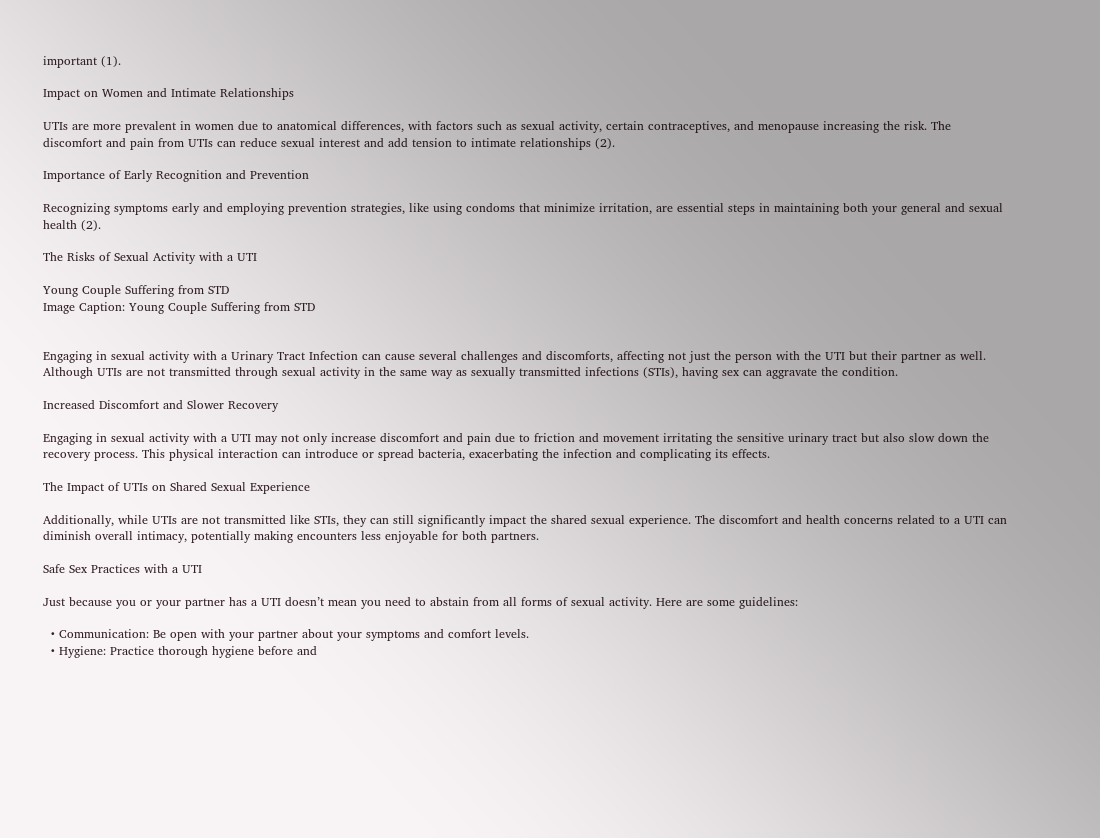important (1).

Impact on Women and Intimate Relationships

UTIs are more prevalent in women due to anatomical differences, with factors such as sexual activity, certain contraceptives, and menopause increasing the risk. The discomfort and pain from UTIs can reduce sexual interest and add tension to intimate relationships (2).

Importance of Early Recognition and Prevention

Recognizing symptoms early and employing prevention strategies, like using condoms that minimize irritation, are essential steps in maintaining both your general and sexual health (2).

The Risks of Sexual Activity with a UTI

Young Couple Suffering from STD
Image Caption: Young Couple Suffering from STD


Engaging in sexual activity with a Urinary Tract Infection can cause several challenges and discomforts, affecting not just the person with the UTI but their partner as well. Although UTIs are not transmitted through sexual activity in the same way as sexually transmitted infections (STIs), having sex can aggravate the condition.

Increased Discomfort and Slower Recovery

Engaging in sexual activity with a UTI may not only increase discomfort and pain due to friction and movement irritating the sensitive urinary tract but also slow down the recovery process. This physical interaction can introduce or spread bacteria, exacerbating the infection and complicating its effects.

The Impact of UTIs on Shared Sexual Experience

Additionally, while UTIs are not transmitted like STIs, they can still significantly impact the shared sexual experience. The discomfort and health concerns related to a UTI can diminish overall intimacy, potentially making encounters less enjoyable for both partners.

Safe Sex Practices with a UTI

Just because you or your partner has a UTI doesn’t mean you need to abstain from all forms of sexual activity. Here are some guidelines:

  • Communication: Be open with your partner about your symptoms and comfort levels.
  • Hygiene: Practice thorough hygiene before and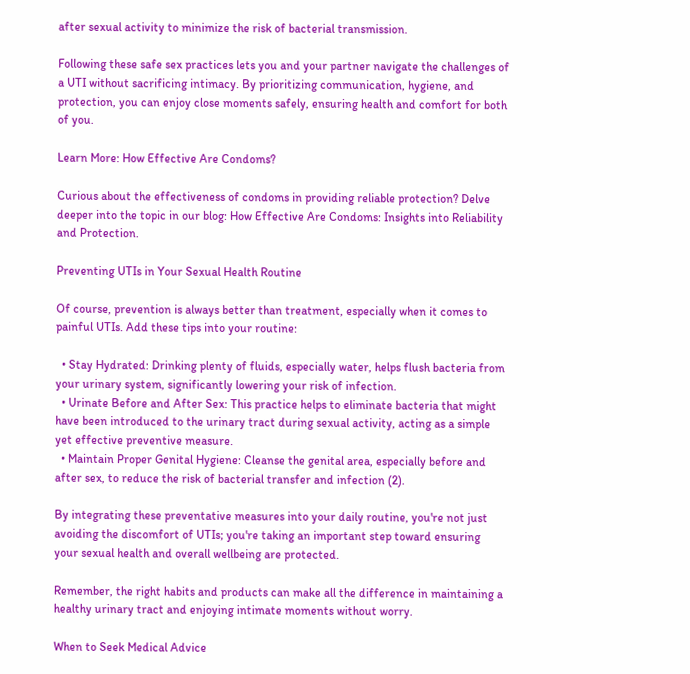after sexual activity to minimize the risk of bacterial transmission.

Following these safe sex practices lets you and your partner navigate the challenges of a UTI without sacrificing intimacy. By prioritizing communication, hygiene, and protection, you can enjoy close moments safely, ensuring health and comfort for both of you.

Learn More: How Effective Are Condoms?

Curious about the effectiveness of condoms in providing reliable protection? Delve deeper into the topic in our blog: How Effective Are Condoms: Insights into Reliability and Protection.

Preventing UTIs in Your Sexual Health Routine

Of course, prevention is always better than treatment, especially when it comes to painful UTIs. Add these tips into your routine:

  • Stay Hydrated: Drinking plenty of fluids, especially water, helps flush bacteria from your urinary system, significantly lowering your risk of infection.
  • Urinate Before and After Sex: This practice helps to eliminate bacteria that might have been introduced to the urinary tract during sexual activity, acting as a simple yet effective preventive measure.
  • Maintain Proper Genital Hygiene: Cleanse the genital area, especially before and after sex, to reduce the risk of bacterial transfer and infection (2).

By integrating these preventative measures into your daily routine, you're not just avoiding the discomfort of UTIs; you're taking an important step toward ensuring your sexual health and overall wellbeing are protected.

Remember, the right habits and products can make all the difference in maintaining a healthy urinary tract and enjoying intimate moments without worry.

When to Seek Medical Advice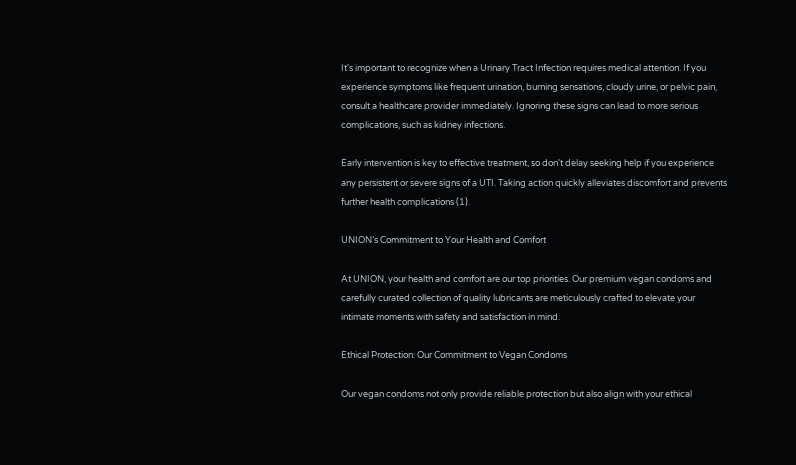It's important to recognize when a Urinary Tract Infection requires medical attention. If you experience symptoms like frequent urination, burning sensations, cloudy urine, or pelvic pain, consult a healthcare provider immediately. Ignoring these signs can lead to more serious complications, such as kidney infections.

Early intervention is key to effective treatment, so don't delay seeking help if you experience any persistent or severe signs of a UTI. Taking action quickly alleviates discomfort and prevents further health complications (1).

UNION’s Commitment to Your Health and Comfort

At UNION, your health and comfort are our top priorities. Our premium vegan condoms and carefully curated collection of quality lubricants are meticulously crafted to elevate your intimate moments with safety and satisfaction in mind.

Ethical Protection: Our Commitment to Vegan Condoms

Our vegan condoms not only provide reliable protection but also align with your ethical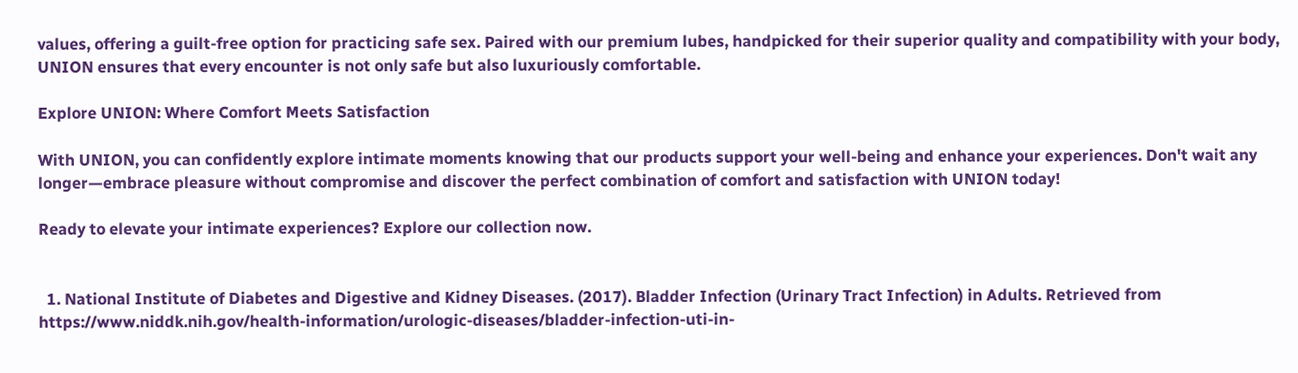values, offering a guilt-free option for practicing safe sex. Paired with our premium lubes, handpicked for their superior quality and compatibility with your body, UNION ensures that every encounter is not only safe but also luxuriously comfortable.

Explore UNION: Where Comfort Meets Satisfaction

With UNION, you can confidently explore intimate moments knowing that our products support your well-being and enhance your experiences. Don't wait any longer—embrace pleasure without compromise and discover the perfect combination of comfort and satisfaction with UNION today!

Ready to elevate your intimate experiences? Explore our collection now.


  1. National Institute of Diabetes and Digestive and Kidney Diseases. (2017). Bladder Infection (Urinary Tract Infection) in Adults. Retrieved from https://www.niddk.nih.gov/health-information/urologic-diseases/bladder-infection-uti-in-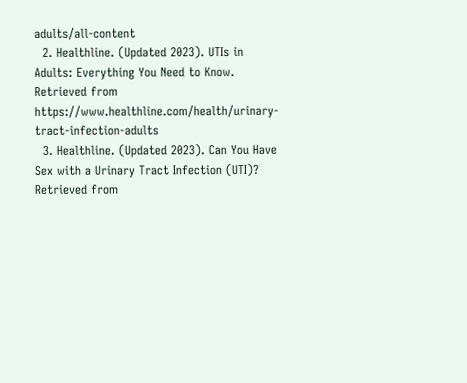adults/all-content
  2. Healthline. (Updated 2023). UTIs in Adults: Everything You Need to Know. Retrieved from https://www.healthline.com/health/urinary-tract-infection-adults
  3. Healthline. (Updated 2023). Can You Have Sex with a Urinary Tract Infection (UTI)? Retrieved from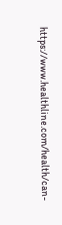https://www.healthline.com/health/can-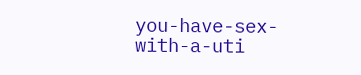you-have-sex-with-a-uti